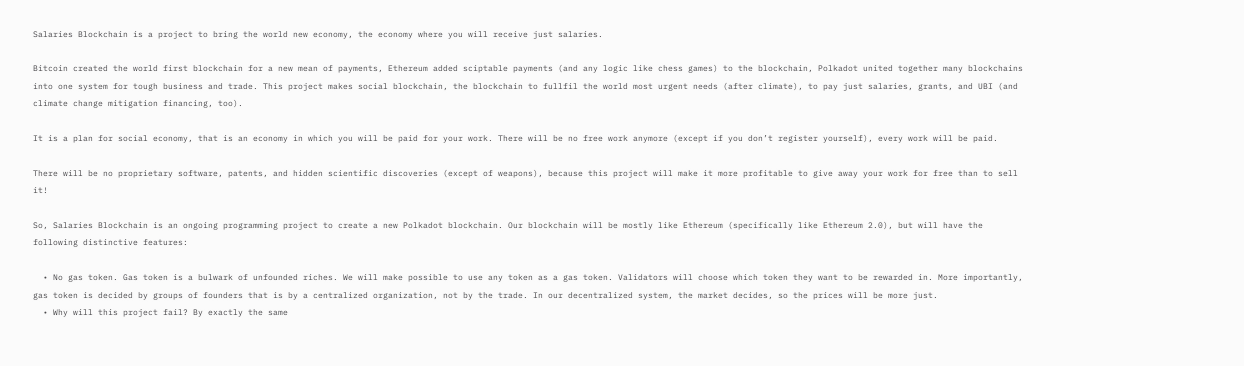Salaries Blockchain is a project to bring the world new economy, the economy where you will receive just salaries.

Bitcoin created the world first blockchain for a new mean of payments, Ethereum added sciptable payments (and any logic like chess games) to the blockchain, Polkadot united together many blockchains into one system for tough business and trade. This project makes social blockchain, the blockchain to fullfil the world most urgent needs (after climate), to pay just salaries, grants, and UBI (and climate change mitigation financing, too).

It is a plan for social economy, that is an economy in which you will be paid for your work. There will be no free work anymore (except if you don’t register yourself), every work will be paid.

There will be no proprietary software, patents, and hidden scientific discoveries (except of weapons), because this project will make it more profitable to give away your work for free than to sell it!

So, Salaries Blockchain is an ongoing programming project to create a new Polkadot blockchain. Our blockchain will be mostly like Ethereum (specifically like Ethereum 2.0), but will have the following distinctive features:

  • No gas token. Gas token is a bulwark of unfounded riches. We will make possible to use any token as a gas token. Validators will choose which token they want to be rewarded in. More importantly, gas token is decided by groups of founders that is by a centralized organization, not by the trade. In our decentralized system, the market decides, so the prices will be more just.
  • Why will this project fail? By exactly the same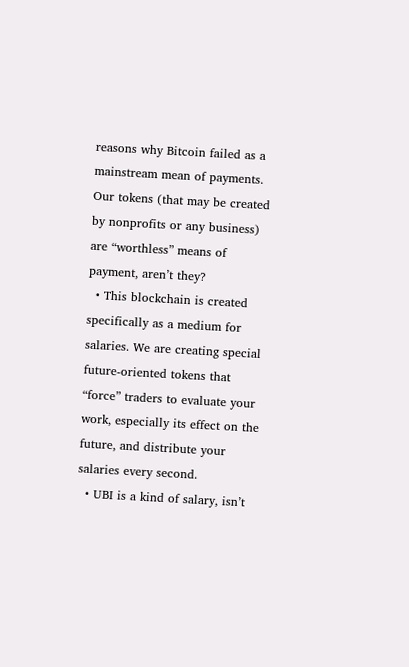reasons why Bitcoin failed as a mainstream mean of payments.  Our tokens (that may be created by nonprofits or any business) are “worthless” means of payment, aren’t they?
  • This blockchain is created specifically as a medium for salaries. We are creating special future-oriented tokens that “force” traders to evaluate your work, especially its effect on the future, and distribute your salaries every second.
  • UBI is a kind of salary, isn’t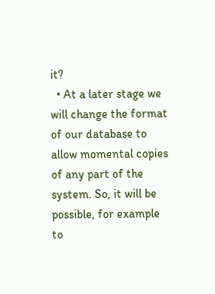it?
  • At a later stage we will change the format of our database to allow momental copies of any part of the system. So, it will be possible, for example to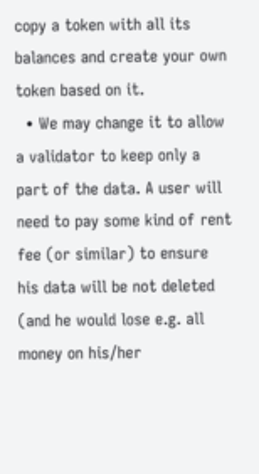copy a token with all its balances and create your own token based on it.
  • We may change it to allow a validator to keep only a part of the data. A user will need to pay some kind of rent fee (or similar) to ensure his data will be not deleted (and he would lose e.g. all money on his/her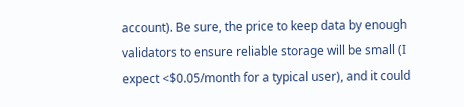account). Be sure, the price to keep data by enough validators to ensure reliable storage will be small (I expect <$0.05/month for a typical user), and it could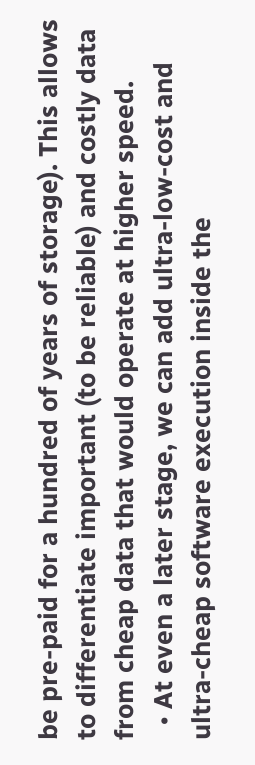be pre-paid for a hundred of years of storage). This allows to differentiate important (to be reliable) and costly data from cheap data that would operate at higher speed.
  • At even a later stage, we can add ultra-low-cost and ultra-cheap software execution inside the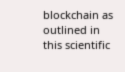blockchain as outlined in this scientific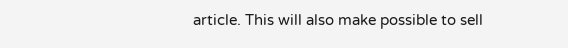article. This will also make possible to sell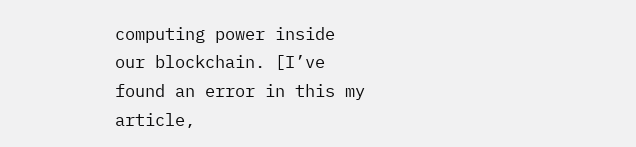computing power inside our blockchain. [I’ve found an error in this my article,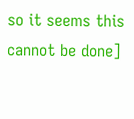so it seems this cannot be done]